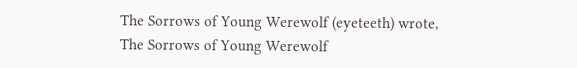The Sorrows of Young Werewolf (eyeteeth) wrote,
The Sorrows of Young Werewolf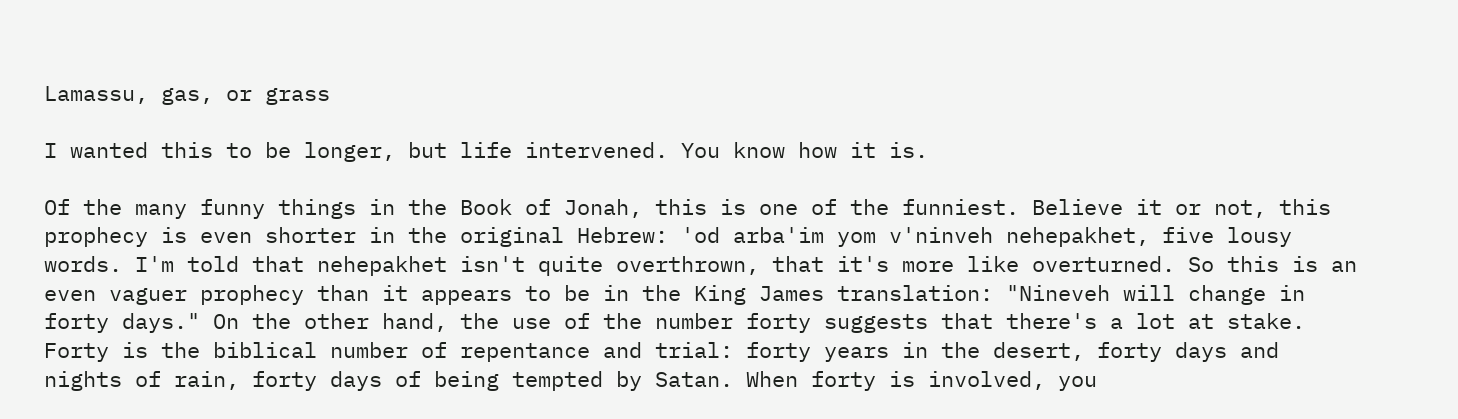Lamassu, gas, or grass

I wanted this to be longer, but life intervened. You know how it is.

Of the many funny things in the Book of Jonah, this is one of the funniest. Believe it or not, this prophecy is even shorter in the original Hebrew: 'od arba'im yom v'ninveh nehepakhet, five lousy words. I'm told that nehepakhet isn't quite overthrown, that it's more like overturned. So this is an even vaguer prophecy than it appears to be in the King James translation: "Nineveh will change in forty days." On the other hand, the use of the number forty suggests that there's a lot at stake. Forty is the biblical number of repentance and trial: forty years in the desert, forty days and nights of rain, forty days of being tempted by Satan. When forty is involved, you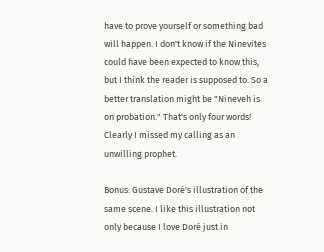have to prove yourself or something bad will happen. I don't know if the Ninevites could have been expected to know this, but I think the reader is supposed to. So a better translation might be "Nineveh is on probation." That's only four words! Clearly I missed my calling as an unwilling prophet.

Bonus: Gustave Doré's illustration of the same scene. I like this illustration not only because I love Doré just in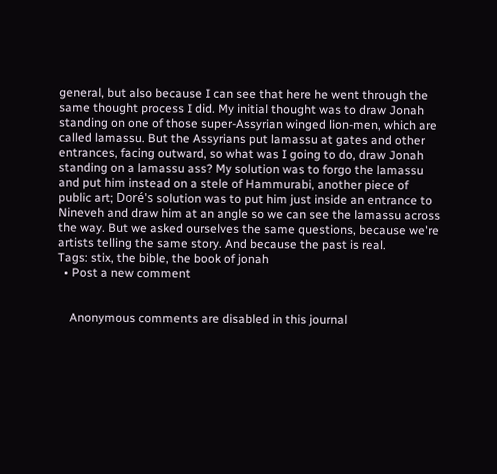general, but also because I can see that here he went through the same thought process I did. My initial thought was to draw Jonah standing on one of those super-Assyrian winged lion-men, which are called lamassu. But the Assyrians put lamassu at gates and other entrances, facing outward, so what was I going to do, draw Jonah standing on a lamassu ass? My solution was to forgo the lamassu and put him instead on a stele of Hammurabi, another piece of public art; Doré's solution was to put him just inside an entrance to Nineveh and draw him at an angle so we can see the lamassu across the way. But we asked ourselves the same questions, because we're artists telling the same story. And because the past is real.
Tags: stix, the bible, the book of jonah
  • Post a new comment


    Anonymous comments are disabled in this journal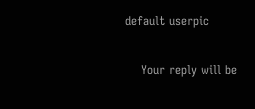default userpic

    Your reply will be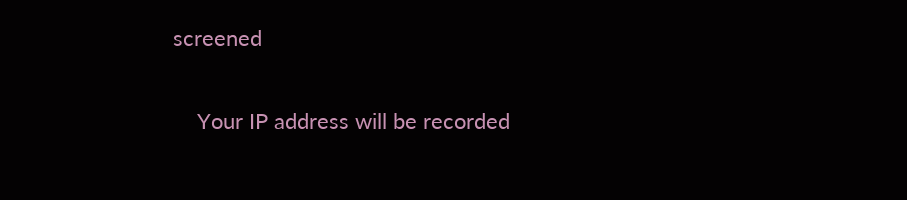screened

    Your IP address will be recorded